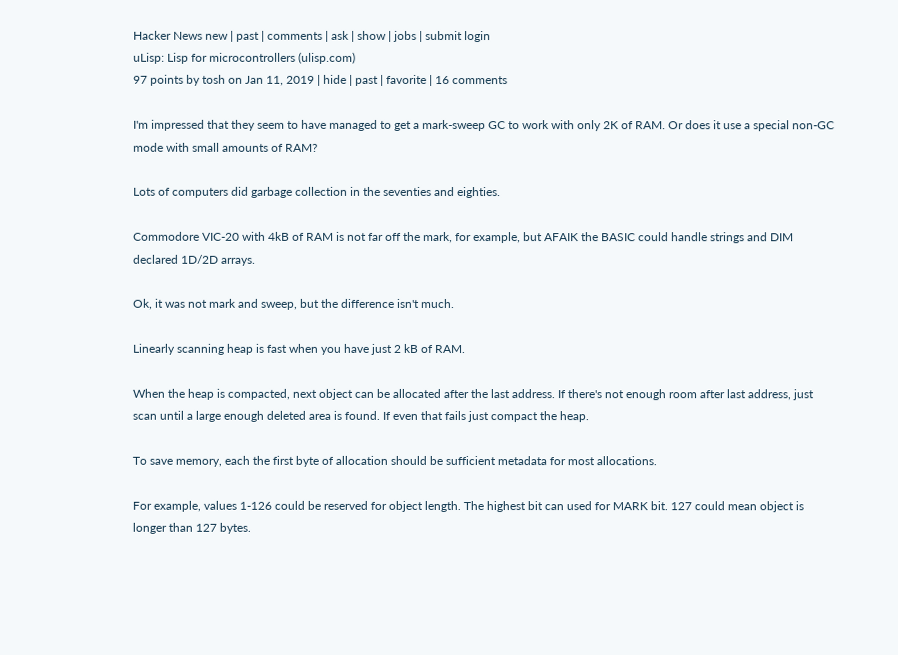Hacker News new | past | comments | ask | show | jobs | submit login
uLisp: Lisp for microcontrollers (ulisp.com)
97 points by tosh on Jan 11, 2019 | hide | past | favorite | 16 comments

I'm impressed that they seem to have managed to get a mark-sweep GC to work with only 2K of RAM. Or does it use a special non-GC mode with small amounts of RAM?

Lots of computers did garbage collection in the seventies and eighties.

Commodore VIC-20 with 4kB of RAM is not far off the mark, for example, but AFAIK the BASIC could handle strings and DIM declared 1D/2D arrays.

Ok, it was not mark and sweep, but the difference isn't much.

Linearly scanning heap is fast when you have just 2 kB of RAM.

When the heap is compacted, next object can be allocated after the last address. If there's not enough room after last address, just scan until a large enough deleted area is found. If even that fails just compact the heap.

To save memory, each the first byte of allocation should be sufficient metadata for most allocations.

For example, values 1-126 could be reserved for object length. The highest bit can used for MARK bit. 127 could mean object is longer than 127 bytes.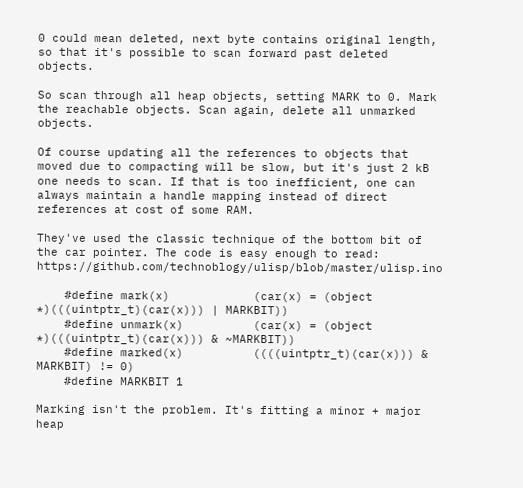0 could mean deleted, next byte contains original length, so that it's possible to scan forward past deleted objects.

So scan through all heap objects, setting MARK to 0. Mark the reachable objects. Scan again, delete all unmarked objects.

Of course updating all the references to objects that moved due to compacting will be slow, but it's just 2 kB one needs to scan. If that is too inefficient, one can always maintain a handle mapping instead of direct references at cost of some RAM.

They've used the classic technique of the bottom bit of the car pointer. The code is easy enough to read: https://github.com/technoblogy/ulisp/blob/master/ulisp.ino

    #define mark(x)            (car(x) = (object *)(((uintptr_t)(car(x))) | MARKBIT))
    #define unmark(x)          (car(x) = (object  *)(((uintptr_t)(car(x))) & ~MARKBIT))
    #define marked(x)          ((((uintptr_t)(car(x))) & MARKBIT) != 0)
    #define MARKBIT 1

Marking isn't the problem. It's fitting a minor + major heap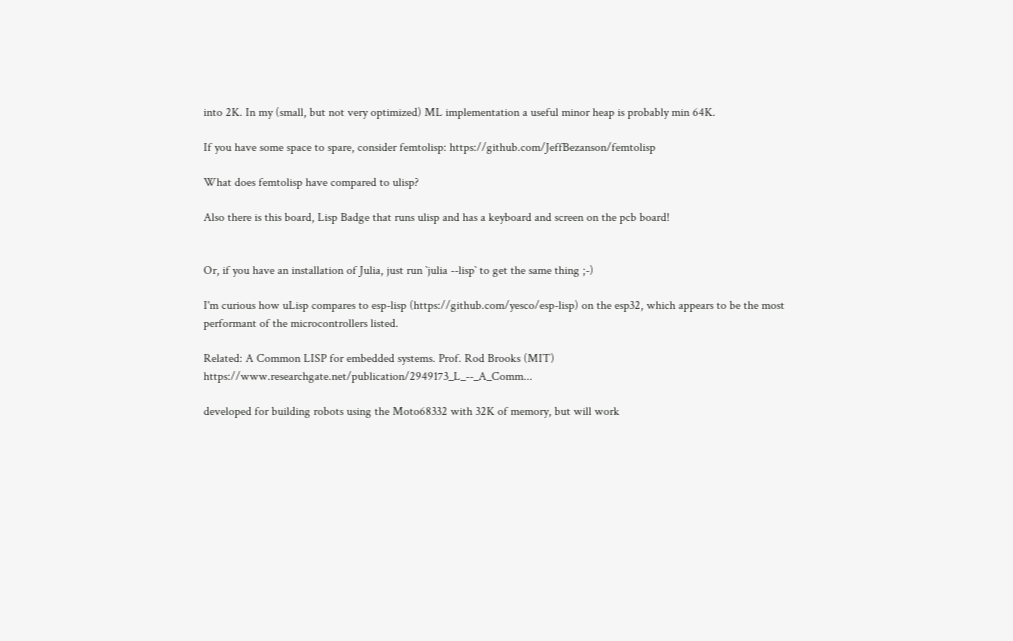into 2K. In my (small, but not very optimized) ML implementation a useful minor heap is probably min 64K.

If you have some space to spare, consider femtolisp: https://github.com/JeffBezanson/femtolisp

What does femtolisp have compared to ulisp?

Also there is this board, Lisp Badge that runs ulisp and has a keyboard and screen on the pcb board!


Or, if you have an installation of Julia, just run `julia --lisp` to get the same thing ;-)

I'm curious how uLisp compares to esp-lisp (https://github.com/yesco/esp-lisp) on the esp32, which appears to be the most performant of the microcontrollers listed.

Related: A Common LISP for embedded systems. Prof. Rod Brooks (MIT) https://www.researchgate.net/publication/2949173_L_--_A_Comm...

developed for building robots using the Moto68332 with 32K of memory, but will work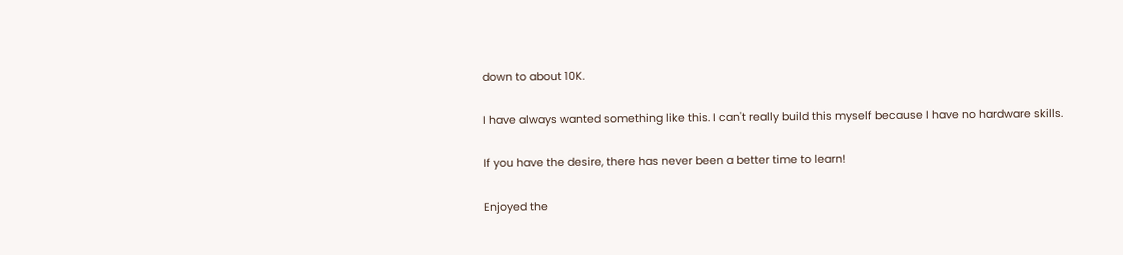down to about 10K.

I have always wanted something like this. I can't really build this myself because I have no hardware skills.

If you have the desire, there has never been a better time to learn!

Enjoyed the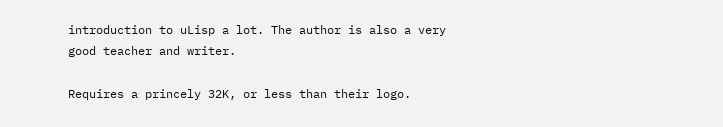introduction to uLisp a lot. The author is also a very good teacher and writer.

Requires a princely 32K, or less than their logo.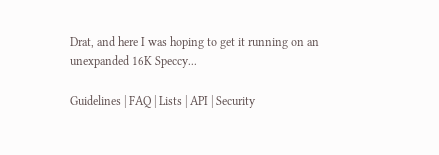Drat, and here I was hoping to get it running on an unexpanded 16K Speccy...

Guidelines | FAQ | Lists | API | Security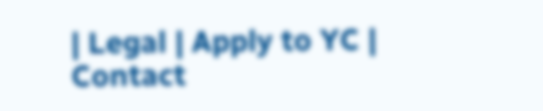| Legal | Apply to YC | Contact